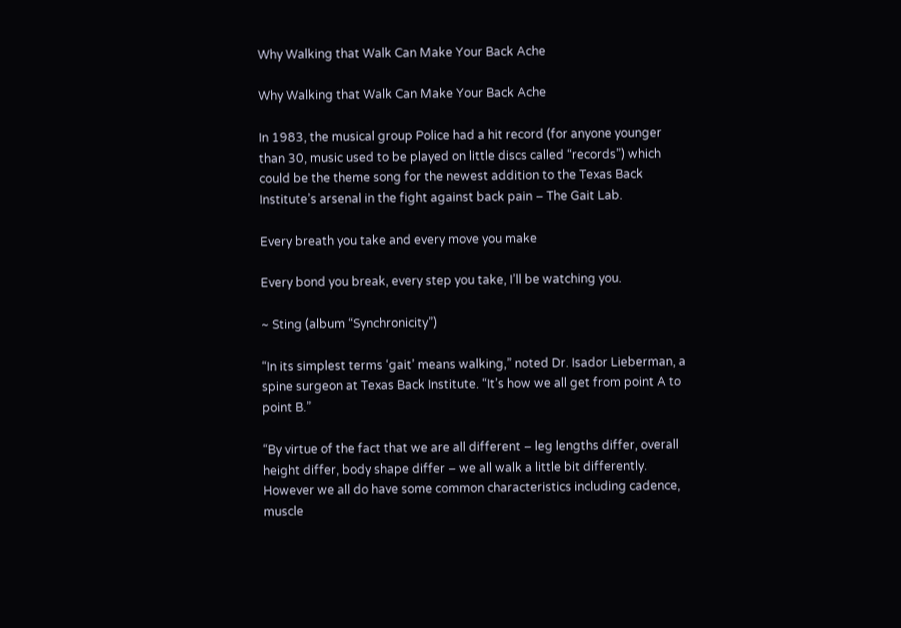Why Walking that Walk Can Make Your Back Ache

Why Walking that Walk Can Make Your Back Ache

In 1983, the musical group Police had a hit record (for anyone younger than 30, music used to be played on little discs called “records”) which could be the theme song for the newest addition to the Texas Back Institute’s arsenal in the fight against back pain – The Gait Lab.

Every breath you take and every move you make

Every bond you break, every step you take, I’ll be watching you.

~ Sting (album “Synchronicity”)

“In its simplest terms ‘gait’ means walking,” noted Dr. Isador Lieberman, a spine surgeon at Texas Back Institute. “It’s how we all get from point A to point B.”

“By virtue of the fact that we are all different – leg lengths differ, overall height differ, body shape differ – we all walk a little bit differently.  However we all do have some common characteristics including cadence, muscle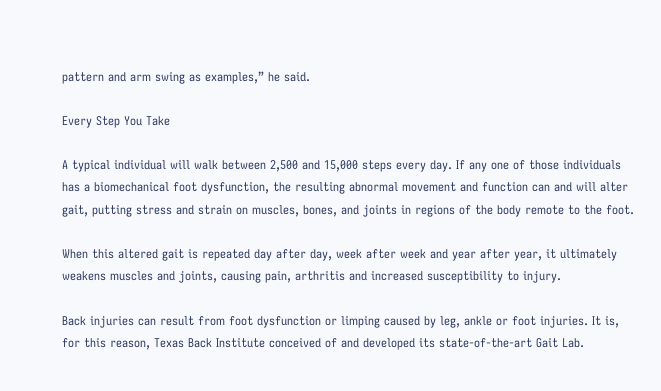pattern and arm swing as examples,” he said.

Every Step You Take

A typical individual will walk between 2,500 and 15,000 steps every day. If any one of those individuals has a biomechanical foot dysfunction, the resulting abnormal movement and function can and will alter gait, putting stress and strain on muscles, bones, and joints in regions of the body remote to the foot.

When this altered gait is repeated day after day, week after week and year after year, it ultimately weakens muscles and joints, causing pain, arthritis and increased susceptibility to injury.

Back injuries can result from foot dysfunction or limping caused by leg, ankle or foot injuries. It is, for this reason, Texas Back Institute conceived of and developed its state-of-the-art Gait Lab.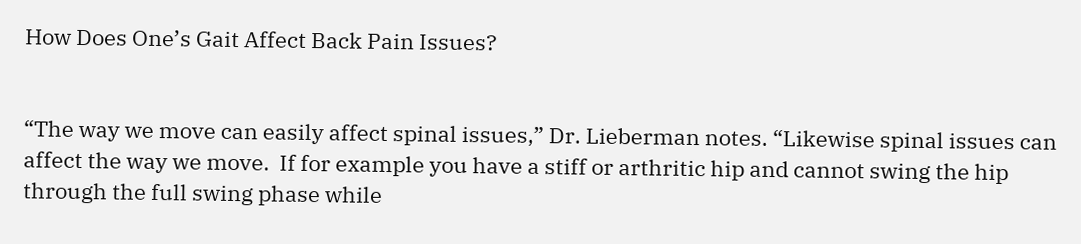How Does One’s Gait Affect Back Pain Issues?


“The way we move can easily affect spinal issues,” Dr. Lieberman notes. “Likewise spinal issues can affect the way we move.  If for example you have a stiff or arthritic hip and cannot swing the hip through the full swing phase while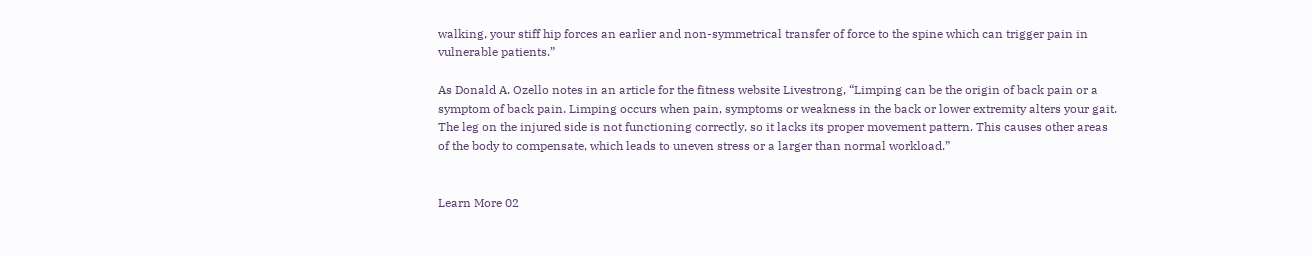walking, your stiff hip forces an earlier and non-symmetrical transfer of force to the spine which can trigger pain in vulnerable patients.”

As Donald A. Ozello notes in an article for the fitness website Livestrong, “Limping can be the origin of back pain or a symptom of back pain. Limping occurs when pain, symptoms or weakness in the back or lower extremity alters your gait. The leg on the injured side is not functioning correctly, so it lacks its proper movement pattern. This causes other areas of the body to compensate, which leads to uneven stress or a larger than normal workload.”


Learn More 02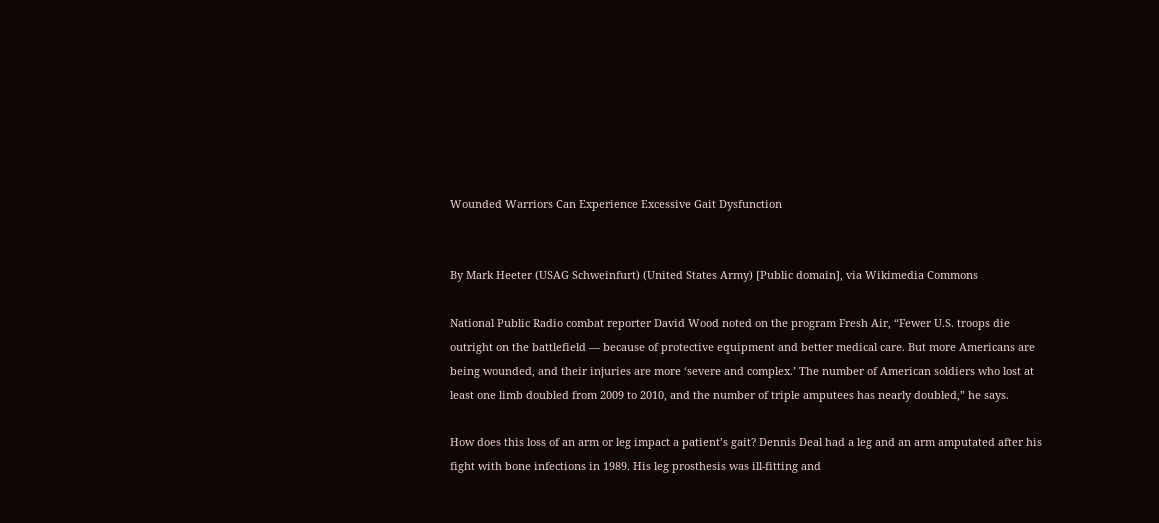Wounded Warriors Can Experience Excessive Gait Dysfunction


By Mark Heeter (USAG Schweinfurt) (United States Army) [Public domain], via Wikimedia Commons

National Public Radio combat reporter David Wood noted on the program Fresh Air, “Fewer U.S. troops die outright on the battlefield — because of protective equipment and better medical care. But more Americans are being wounded, and their injuries are more ‘severe and complex.’ The number of American soldiers who lost at least one limb doubled from 2009 to 2010, and the number of triple amputees has nearly doubled,” he says.

How does this loss of an arm or leg impact a patient’s gait? Dennis Deal had a leg and an arm amputated after his fight with bone infections in 1989. His leg prosthesis was ill-fitting and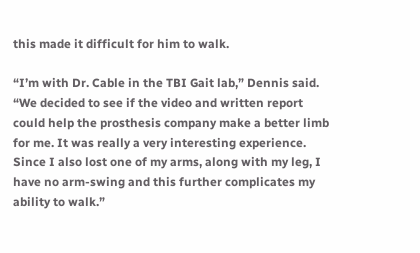this made it difficult for him to walk.

“I’m with Dr. Cable in the TBI Gait lab,” Dennis said. “We decided to see if the video and written report could help the prosthesis company make a better limb for me. It was really a very interesting experience. Since I also lost one of my arms, along with my leg, I have no arm-swing and this further complicates my ability to walk.”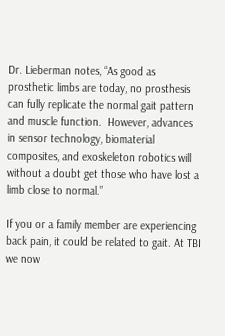Dr. Lieberman notes, “As good as prosthetic limbs are today, no prosthesis can fully replicate the normal gait pattern and muscle function.  However, advances in sensor technology, biomaterial composites, and exoskeleton robotics will without a doubt get those who have lost a limb close to normal.”

If you or a family member are experiencing back pain, it could be related to gait. At TBI we now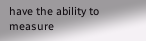have the ability to measure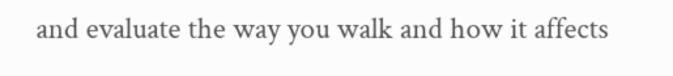and evaluate the way you walk and how it affects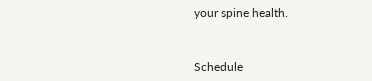your spine health.


Schedule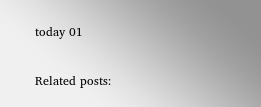today 01

Related posts: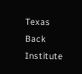Texas Back Institute